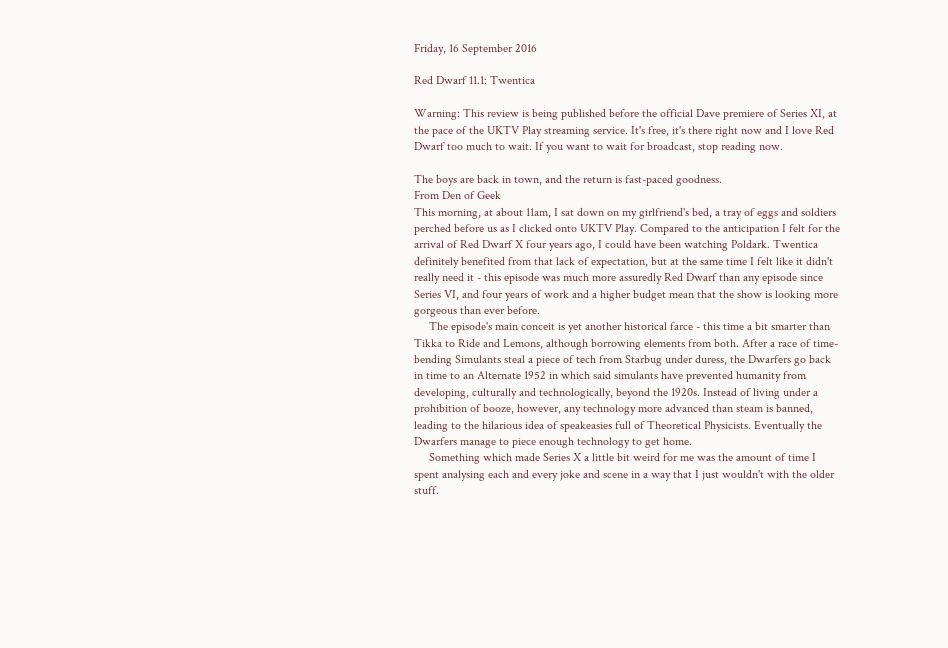Friday, 16 September 2016

Red Dwarf 11.1: Twentica

Warning: This review is being published before the official Dave premiere of Series XI, at the pace of the UKTV Play streaming service. It's free, it's there right now and I love Red Dwarf too much to wait. If you want to wait for broadcast, stop reading now.

The boys are back in town, and the return is fast-paced goodness.
From Den of Geek
This morning, at about 11am, I sat down on my girlfriend's bed, a tray of eggs and soldiers perched before us as I clicked onto UKTV Play. Compared to the anticipation I felt for the arrival of Red Dwarf X four years ago, I could have been watching Poldark. Twentica definitely benefited from that lack of expectation, but at the same time I felt like it didn't really need it - this episode was much more assuredly Red Dwarf than any episode since Series VI, and four years of work and a higher budget mean that the show is looking more gorgeous than ever before.
     The episode's main conceit is yet another historical farce - this time a bit smarter than Tikka to Ride and Lemons, although borrowing elements from both. After a race of time-bending Simulants steal a piece of tech from Starbug under duress, the Dwarfers go back in time to an Alternate 1952 in which said simulants have prevented humanity from developing, culturally and technologically, beyond the 1920s. Instead of living under a prohibition of booze, however, any technology more advanced than steam is banned, leading to the hilarious idea of speakeasies full of Theoretical Physicists. Eventually the Dwarfers manage to piece enough technology to get home.
     Something which made Series X a little bit weird for me was the amount of time I spent analysing each and every joke and scene in a way that I just wouldn't with the older stuff.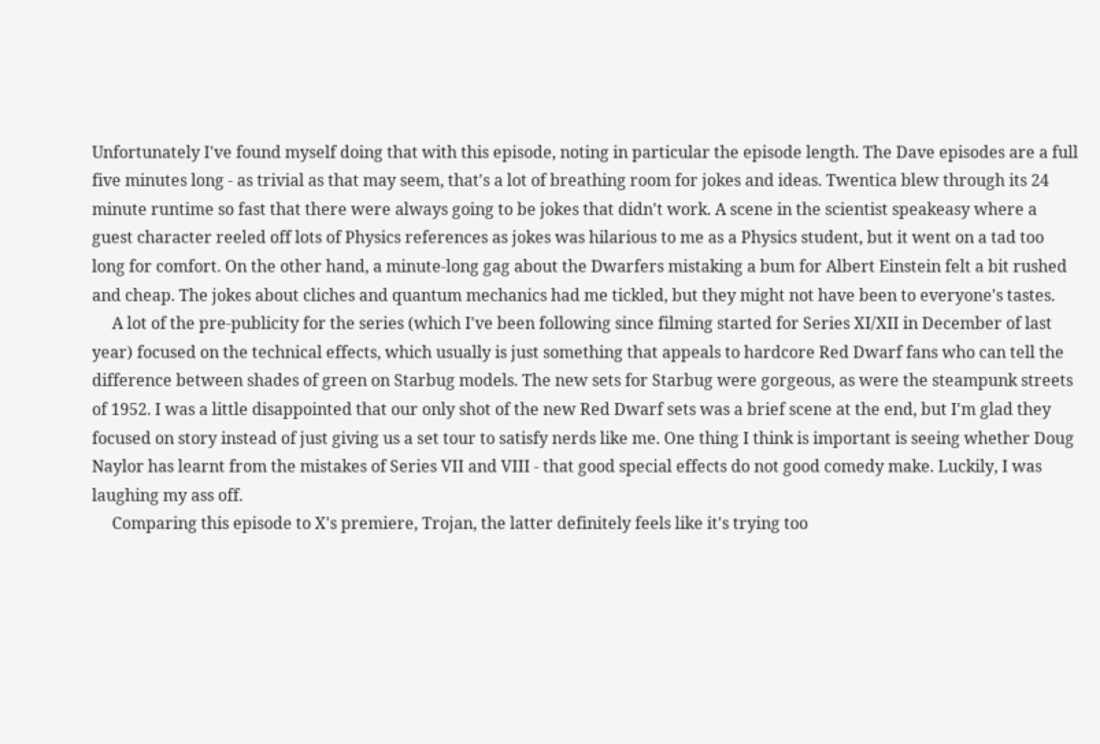Unfortunately I've found myself doing that with this episode, noting in particular the episode length. The Dave episodes are a full five minutes long - as trivial as that may seem, that's a lot of breathing room for jokes and ideas. Twentica blew through its 24 minute runtime so fast that there were always going to be jokes that didn't work. A scene in the scientist speakeasy where a guest character reeled off lots of Physics references as jokes was hilarious to me as a Physics student, but it went on a tad too long for comfort. On the other hand, a minute-long gag about the Dwarfers mistaking a bum for Albert Einstein felt a bit rushed and cheap. The jokes about cliches and quantum mechanics had me tickled, but they might not have been to everyone's tastes.
     A lot of the pre-publicity for the series (which I've been following since filming started for Series XI/XII in December of last year) focused on the technical effects, which usually is just something that appeals to hardcore Red Dwarf fans who can tell the difference between shades of green on Starbug models. The new sets for Starbug were gorgeous, as were the steampunk streets of 1952. I was a little disappointed that our only shot of the new Red Dwarf sets was a brief scene at the end, but I'm glad they focused on story instead of just giving us a set tour to satisfy nerds like me. One thing I think is important is seeing whether Doug Naylor has learnt from the mistakes of Series VII and VIII - that good special effects do not good comedy make. Luckily, I was laughing my ass off.
     Comparing this episode to X's premiere, Trojan, the latter definitely feels like it's trying too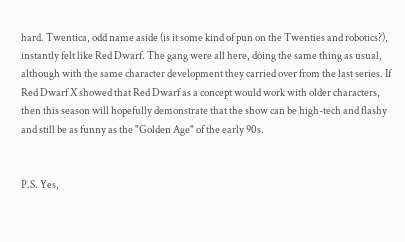hard. Twentica, odd name aside (is it some kind of pun on the Twenties and robotics?), instantly felt like Red Dwarf. The gang were all here, doing the same thing as usual, although with the same character development they carried over from the last series. If Red Dwarf X showed that Red Dwarf as a concept would work with older characters, then this season will hopefully demonstrate that the show can be high-tech and flashy and still be as funny as the "Golden Age" of the early 90s.


P.S. Yes,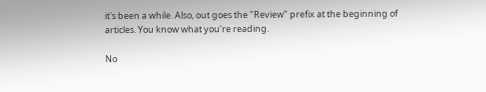it's been a while. Also, out goes the "Review" prefix at the beginning of articles. You know what you're reading.

No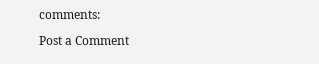comments:

Post a Comment